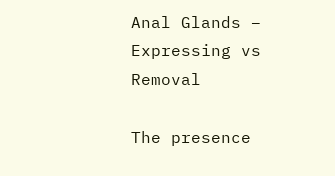Anal Glands – Expressing vs Removal

The presence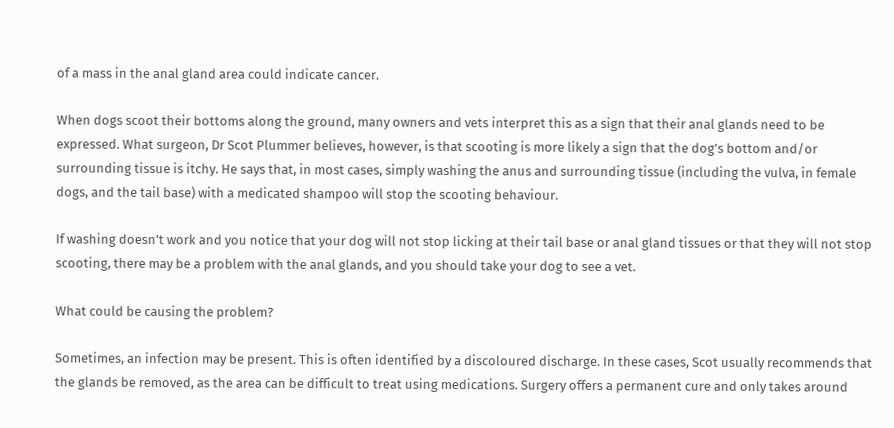of a mass in the anal gland area could indicate cancer.

When dogs scoot their bottoms along the ground, many owners and vets interpret this as a sign that their anal glands need to be expressed. What surgeon, Dr Scot Plummer believes, however, is that scooting is more likely a sign that the dog’s bottom and/or surrounding tissue is itchy. He says that, in most cases, simply washing the anus and surrounding tissue (including the vulva, in female dogs, and the tail base) with a medicated shampoo will stop the scooting behaviour.

If washing doesn’t work and you notice that your dog will not stop licking at their tail base or anal gland tissues or that they will not stop scooting, there may be a problem with the anal glands, and you should take your dog to see a vet.

What could be causing the problem?

Sometimes, an infection may be present. This is often identified by a discoloured discharge. In these cases, Scot usually recommends that the glands be removed, as the area can be difficult to treat using medications. Surgery offers a permanent cure and only takes around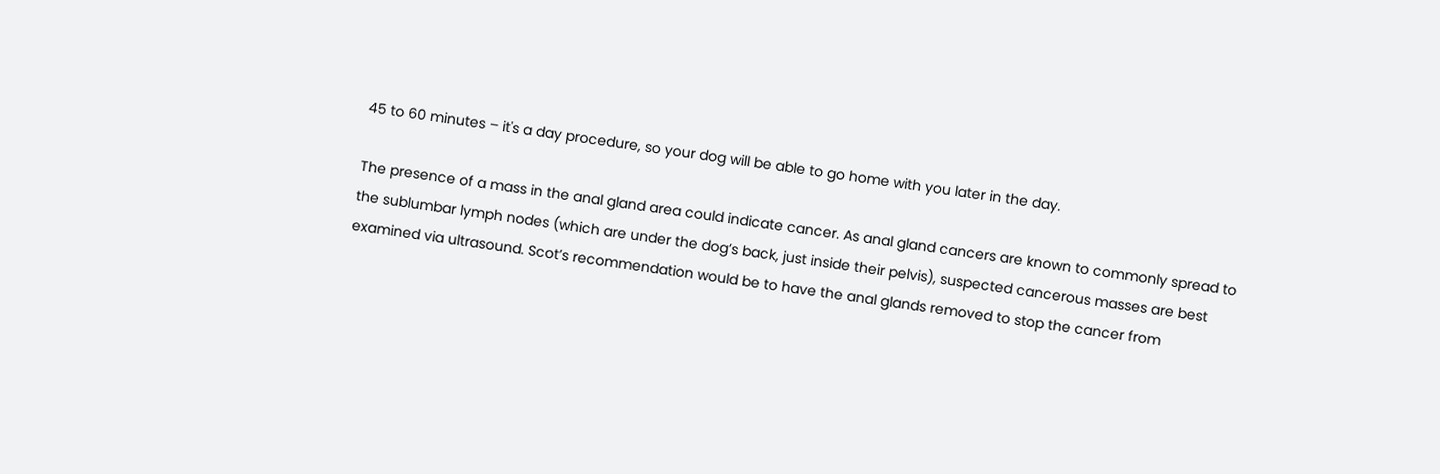45 to 60 minutes – it's a day procedure, so your dog will be able to go home with you later in the day.

The presence of a mass in the anal gland area could indicate cancer. As anal gland cancers are known to commonly spread to the sublumbar lymph nodes (which are under the dog’s back, just inside their pelvis), suspected cancerous masses are best examined via ultrasound. Scot’s recommendation would be to have the anal glands removed to stop the cancer from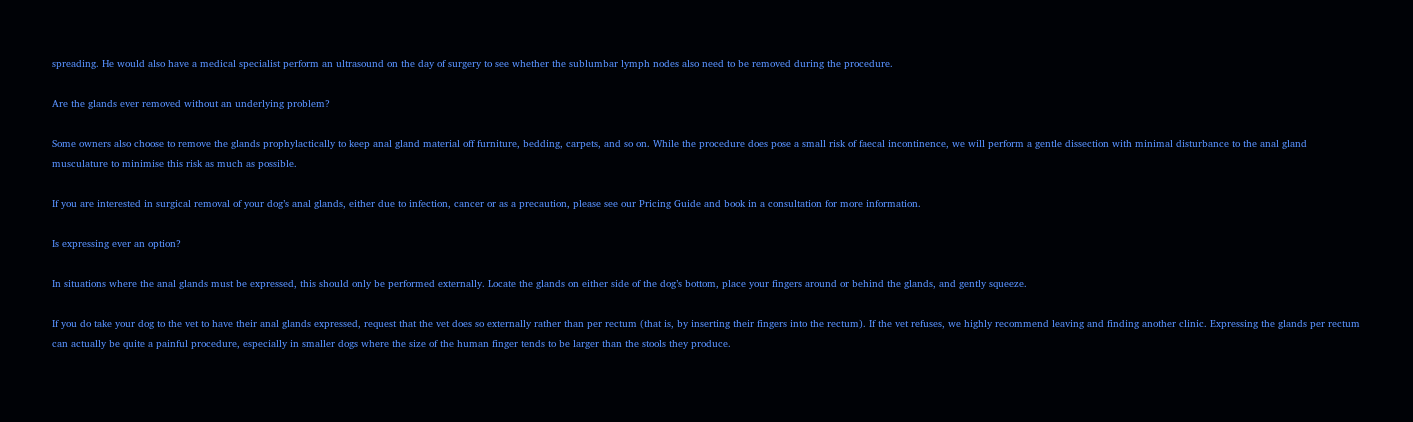spreading. He would also have a medical specialist perform an ultrasound on the day of surgery to see whether the sublumbar lymph nodes also need to be removed during the procedure.

Are the glands ever removed without an underlying problem?

Some owners also choose to remove the glands prophylactically to keep anal gland material off furniture, bedding, carpets, and so on. While the procedure does pose a small risk of faecal incontinence, we will perform a gentle dissection with minimal disturbance to the anal gland musculature to minimise this risk as much as possible.

If you are interested in surgical removal of your dog’s anal glands, either due to infection, cancer or as a precaution, please see our Pricing Guide and book in a consultation for more information.

Is expressing ever an option?

In situations where the anal glands must be expressed, this should only be performed externally. Locate the glands on either side of the dog’s bottom, place your fingers around or behind the glands, and gently squeeze.

If you do take your dog to the vet to have their anal glands expressed, request that the vet does so externally rather than per rectum (that is, by inserting their fingers into the rectum). If the vet refuses, we highly recommend leaving and finding another clinic. Expressing the glands per rectum can actually be quite a painful procedure, especially in smaller dogs where the size of the human finger tends to be larger than the stools they produce.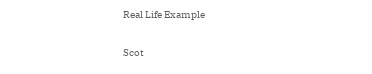Real Life Example

Scot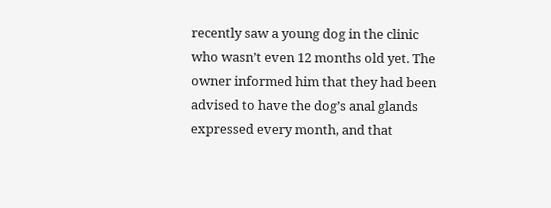recently saw a young dog in the clinic who wasn’t even 12 months old yet. The owner informed him that they had been advised to have the dog’s anal glands expressed every month, and that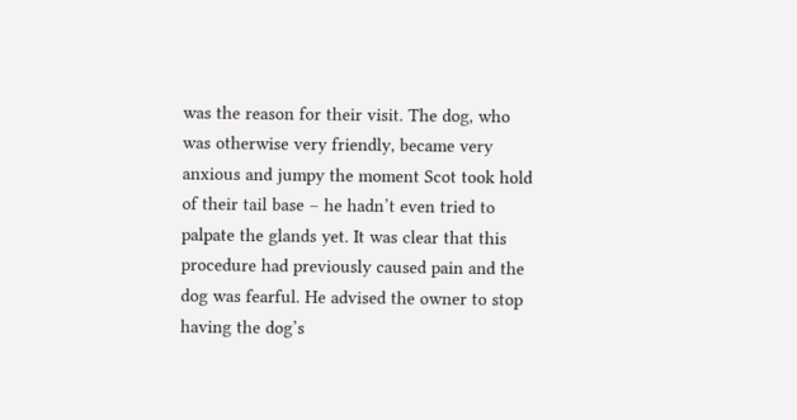was the reason for their visit. The dog, who was otherwise very friendly, became very anxious and jumpy the moment Scot took hold of their tail base – he hadn’t even tried to palpate the glands yet. It was clear that this procedure had previously caused pain and the dog was fearful. He advised the owner to stop having the dog’s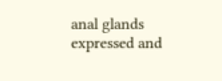anal glands expressed and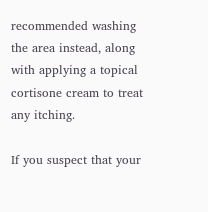recommended washing the area instead, along with applying a topical cortisone cream to treat any itching.

If you suspect that your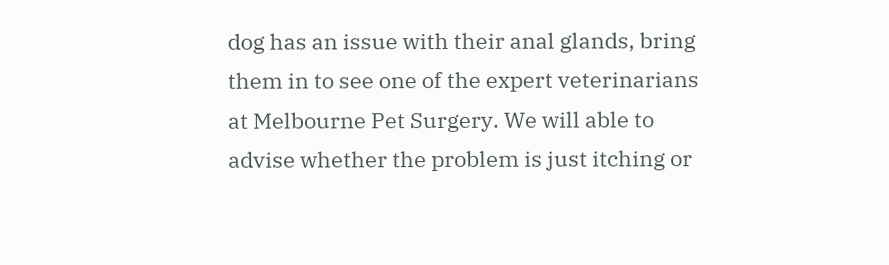dog has an issue with their anal glands, bring them in to see one of the expert veterinarians at Melbourne Pet Surgery. We will able to advise whether the problem is just itching or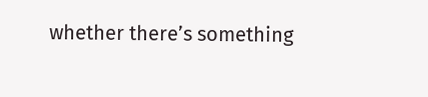whether there’s something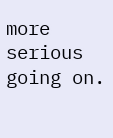more serious going on.